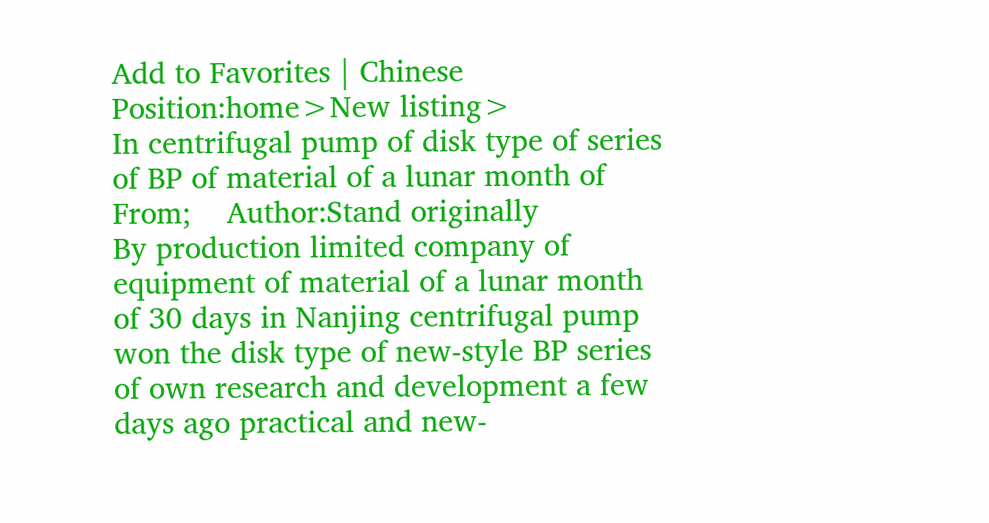Add to Favorites | Chinese
Position:home>New listing>
In centrifugal pump of disk type of series of BP of material of a lunar month of
From;    Author:Stand originally
By production limited company of equipment of material of a lunar month of 30 days in Nanjing centrifugal pump won the disk type of new-style BP series of own research and development a few days ago practical and new-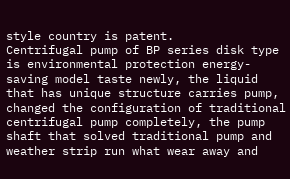style country is patent.
Centrifugal pump of BP series disk type is environmental protection energy-saving model taste newly, the liquid that has unique structure carries pump, changed the configuration of traditional centrifugal pump completely, the pump shaft that solved traditional pump and weather strip run what wear away and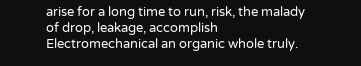arise for a long time to run, risk, the malady of drop, leakage, accomplish Electromechanical an organic whole truly.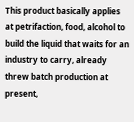This product basically applies at petrifaction, food, alcohol to build the liquid that waits for an industry to carry, already threw batch production at present,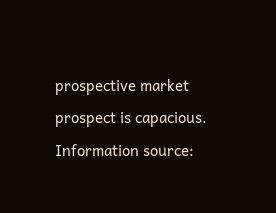prospective market prospect is capacious. Information source: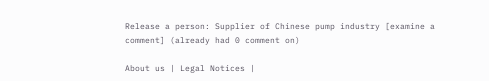Release a person: Supplier of Chinese pump industry [examine a comment] (already had 0 comment on)

About us | Legal Notices |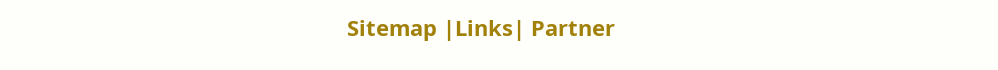Sitemap |Links| Partner